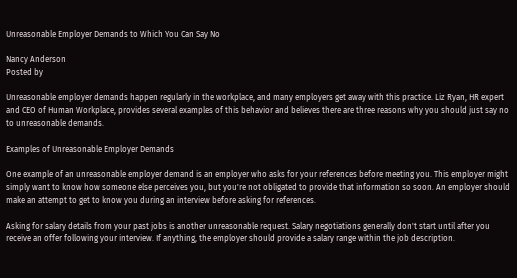Unreasonable Employer Demands to Which You Can Say No

Nancy Anderson
Posted by

Unreasonable employer demands happen regularly in the workplace, and many employers get away with this practice. Liz Ryan, HR expert and CEO of Human Workplace, provides several examples of this behavior and believes there are three reasons why you should just say no to unreasonable demands.

Examples of Unreasonable Employer Demands

One example of an unreasonable employer demand is an employer who asks for your references before meeting you. This employer might simply want to know how someone else perceives you, but you're not obligated to provide that information so soon. An employer should make an attempt to get to know you during an interview before asking for references.

Asking for salary details from your past jobs is another unreasonable request. Salary negotiations generally don't start until after you receive an offer following your interview. If anything, the employer should provide a salary range within the job description.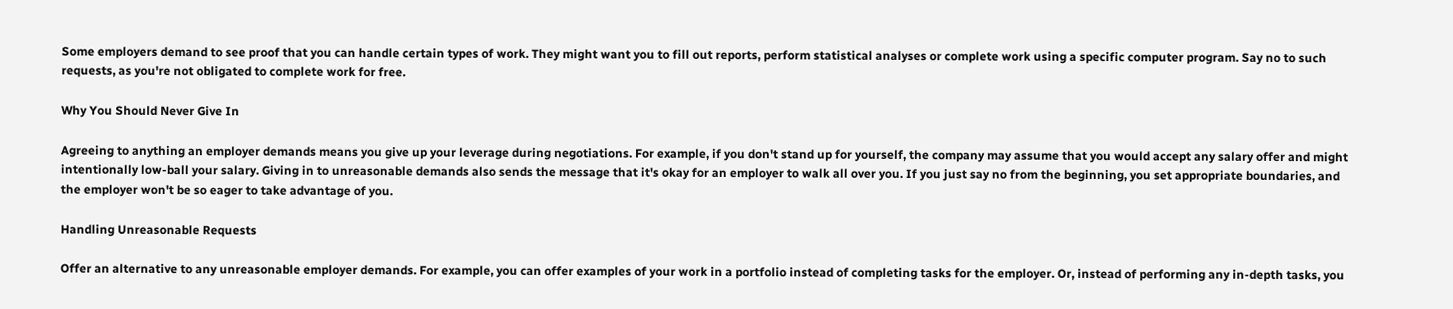Some employers demand to see proof that you can handle certain types of work. They might want you to fill out reports, perform statistical analyses or complete work using a specific computer program. Say no to such requests, as you're not obligated to complete work for free.

Why You Should Never Give In

Agreeing to anything an employer demands means you give up your leverage during negotiations. For example, if you don't stand up for yourself, the company may assume that you would accept any salary offer and might intentionally low-ball your salary. Giving in to unreasonable demands also sends the message that it's okay for an employer to walk all over you. If you just say no from the beginning, you set appropriate boundaries, and the employer won't be so eager to take advantage of you.

Handling Unreasonable Requests

Offer an alternative to any unreasonable employer demands. For example, you can offer examples of your work in a portfolio instead of completing tasks for the employer. Or, instead of performing any in-depth tasks, you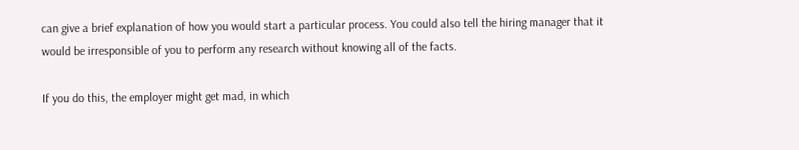can give a brief explanation of how you would start a particular process. You could also tell the hiring manager that it would be irresponsible of you to perform any research without knowing all of the facts.

If you do this, the employer might get mad, in which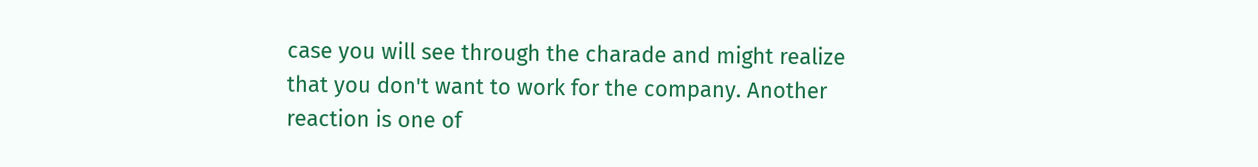case you will see through the charade and might realize that you don't want to work for the company. Another reaction is one of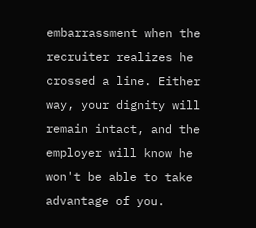embarrassment when the recruiter realizes he crossed a line. Either way, your dignity will remain intact, and the employer will know he won't be able to take advantage of you.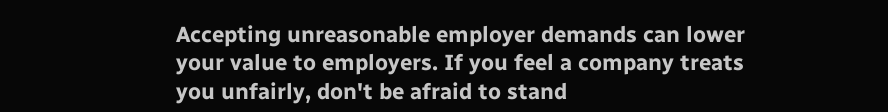Accepting unreasonable employer demands can lower your value to employers. If you feel a company treats you unfairly, don't be afraid to stand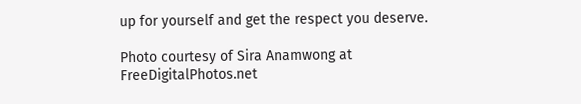up for yourself and get the respect you deserve.

Photo courtesy of Sira Anamwong at FreeDigitalPhotos.net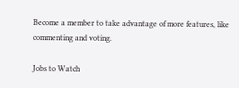Become a member to take advantage of more features, like commenting and voting.

Jobs to Watch